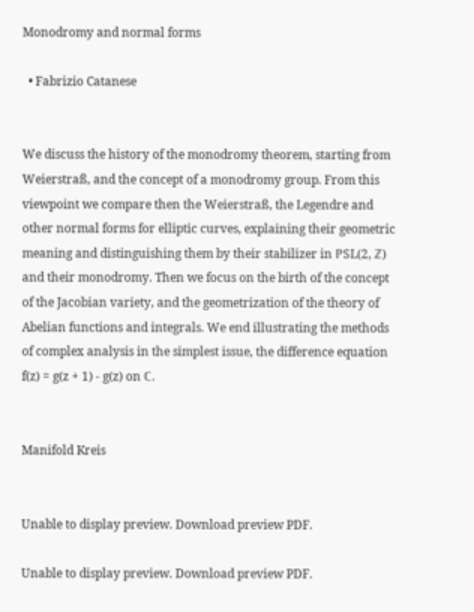Monodromy and normal forms

  • Fabrizio Catanese


We discuss the history of the monodromy theorem, starting from Weierstraß, and the concept of a monodromy group. From this viewpoint we compare then the Weierstraß, the Legendre and other normal forms for elliptic curves, explaining their geometric meaning and distinguishing them by their stabilizer in ℙSL(2, ℤ) and their monodromy. Then we focus on the birth of the concept of the Jacobian variety, and the geometrization of the theory of Abelian functions and integrals. We end illustrating the methods of complex analysis in the simplest issue, the difference equation f(z) = g(z + 1) - g(z) on ℂ.


Manifold Kreis


Unable to display preview. Download preview PDF.

Unable to display preview. Download preview PDF.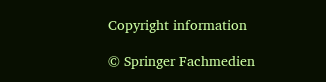Copyright information

© Springer Fachmedien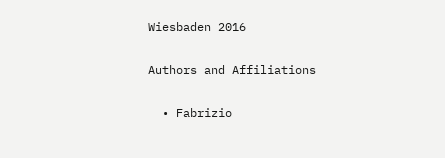Wiesbaden 2016

Authors and Affiliations

  • Fabrizio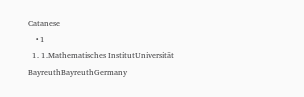Catanese
    • 1
  1. 1.Mathematisches InstitutUniversität BayreuthBayreuthGermany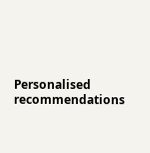Personalised recommendations